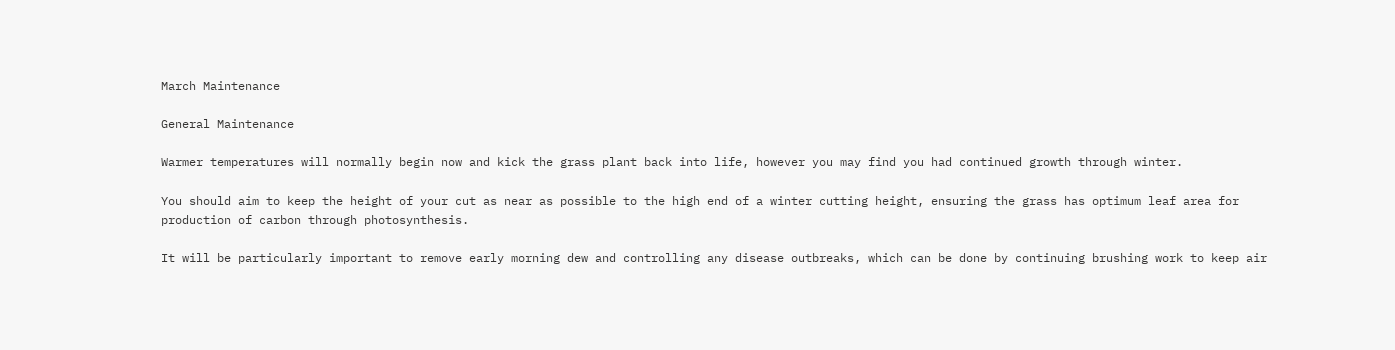March Maintenance

General Maintenance

Warmer temperatures will normally begin now and kick the grass plant back into life, however you may find you had continued growth through winter.

You should aim to keep the height of your cut as near as possible to the high end of a winter cutting height, ensuring the grass has optimum leaf area for production of carbon through photosynthesis.

It will be particularly important to remove early morning dew and controlling any disease outbreaks, which can be done by continuing brushing work to keep air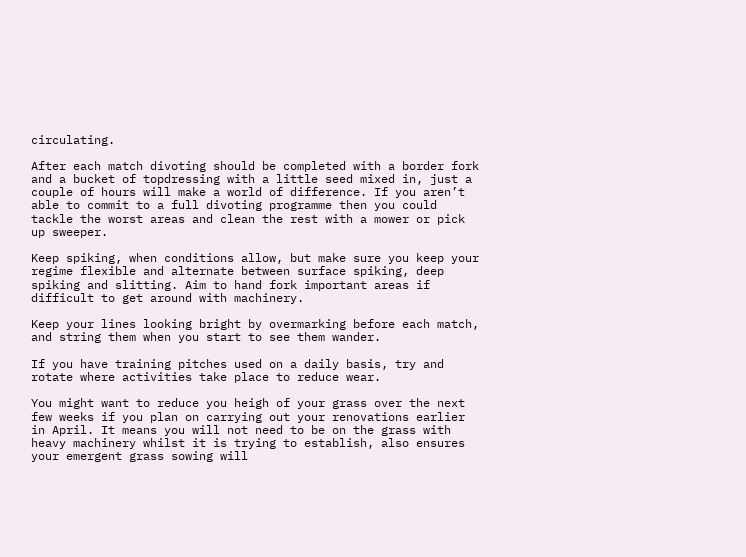circulating.

After each match divoting should be completed with a border fork and a bucket of topdressing with a little seed mixed in, just a couple of hours will make a world of difference. If you aren’t able to commit to a full divoting programme then you could tackle the worst areas and clean the rest with a mower or pick up sweeper.

Keep spiking, when conditions allow, but make sure you keep your regime flexible and alternate between surface spiking, deep spiking and slitting. Aim to hand fork important areas if difficult to get around with machinery.

Keep your lines looking bright by overmarking before each match, and string them when you start to see them wander.

If you have training pitches used on a daily basis, try and rotate where activities take place to reduce wear.

You might want to reduce you heigh of your grass over the next few weeks if you plan on carrying out your renovations earlier in April. It means you will not need to be on the grass with heavy machinery whilst it is trying to establish, also ensures your emergent grass sowing will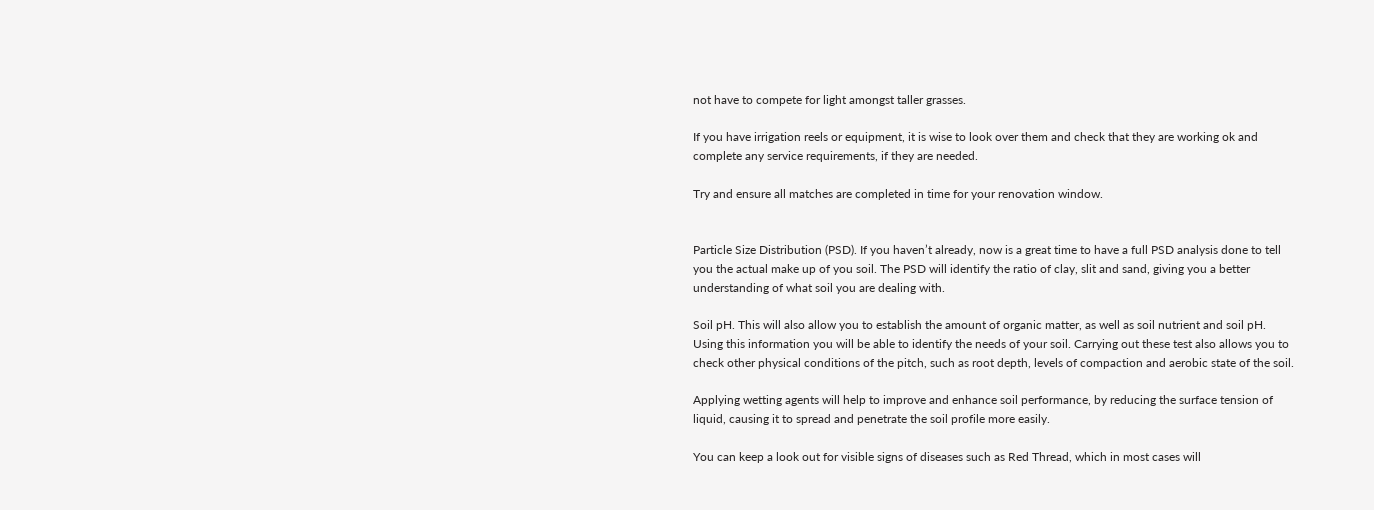not have to compete for light amongst taller grasses.

If you have irrigation reels or equipment, it is wise to look over them and check that they are working ok and complete any service requirements, if they are needed.

Try and ensure all matches are completed in time for your renovation window.


Particle Size Distribution (PSD). If you haven’t already, now is a great time to have a full PSD analysis done to tell you the actual make up of you soil. The PSD will identify the ratio of clay, slit and sand, giving you a better understanding of what soil you are dealing with.

Soil pH. This will also allow you to establish the amount of organic matter, as well as soil nutrient and soil pH. Using this information you will be able to identify the needs of your soil. Carrying out these test also allows you to check other physical conditions of the pitch, such as root depth, levels of compaction and aerobic state of the soil.

Applying wetting agents will help to improve and enhance soil performance, by reducing the surface tension of liquid, causing it to spread and penetrate the soil profile more easily.

You can keep a look out for visible signs of diseases such as Red Thread, which in most cases will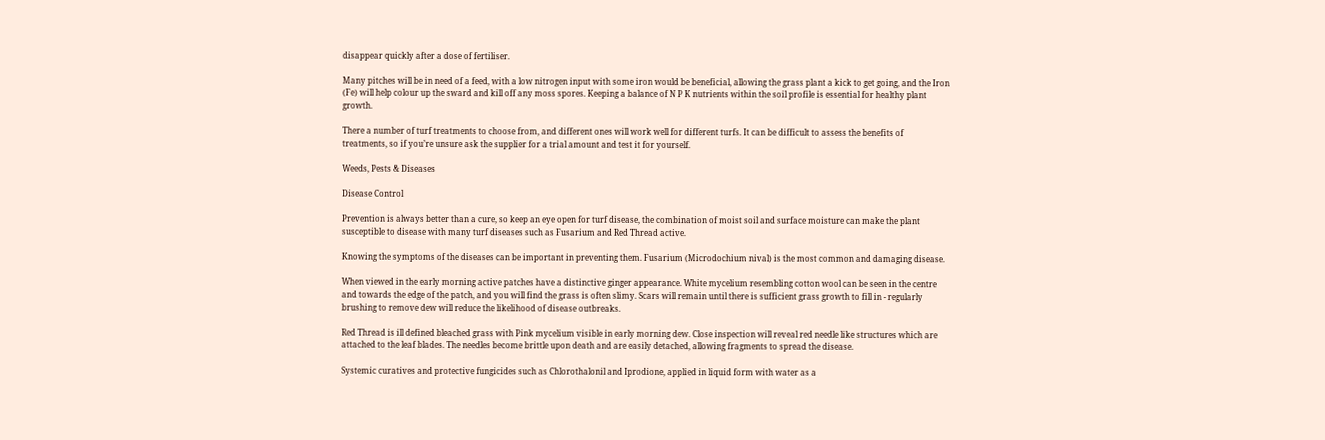disappear quickly after a dose of fertiliser.

Many pitches will be in need of a feed, with a low nitrogen input with some iron would be beneficial, allowing the grass plant a kick to get going, and the Iron (Fe) will help colour up the sward and kill off any moss spores. Keeping a balance of N P K nutrients within the soil profile is essential for healthy plant growth.

There a number of turf treatments to choose from, and different ones will work well for different turfs. It can be difficult to assess the benefits of treatments, so if you’re unsure ask the supplier for a trial amount and test it for yourself.

Weeds, Pests & Diseases

Disease Control

Prevention is always better than a cure, so keep an eye open for turf disease, the combination of moist soil and surface moisture can make the plant susceptible to disease with many turf diseases such as Fusarium and Red Thread active.

Knowing the symptoms of the diseases can be important in preventing them. Fusarium (Microdochium nival) is the most common and damaging disease.

When viewed in the early morning active patches have a distinctive ginger appearance. White mycelium resembling cotton wool can be seen in the centre and towards the edge of the patch, and you will find the grass is often slimy. Scars will remain until there is sufficient grass growth to fill in - regularly brushing to remove dew will reduce the likelihood of disease outbreaks.

Red Thread is ill defined bleached grass with Pink mycelium visible in early morning dew. Close inspection will reveal red needle like structures which are attached to the leaf blades. The needles become brittle upon death and are easily detached, allowing fragments to spread the disease.

Systemic curatives and protective fungicides such as Chlorothalonil and Iprodione, applied in liquid form with water as a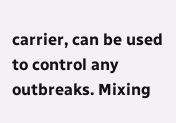carrier, can be used to control any outbreaks. Mixing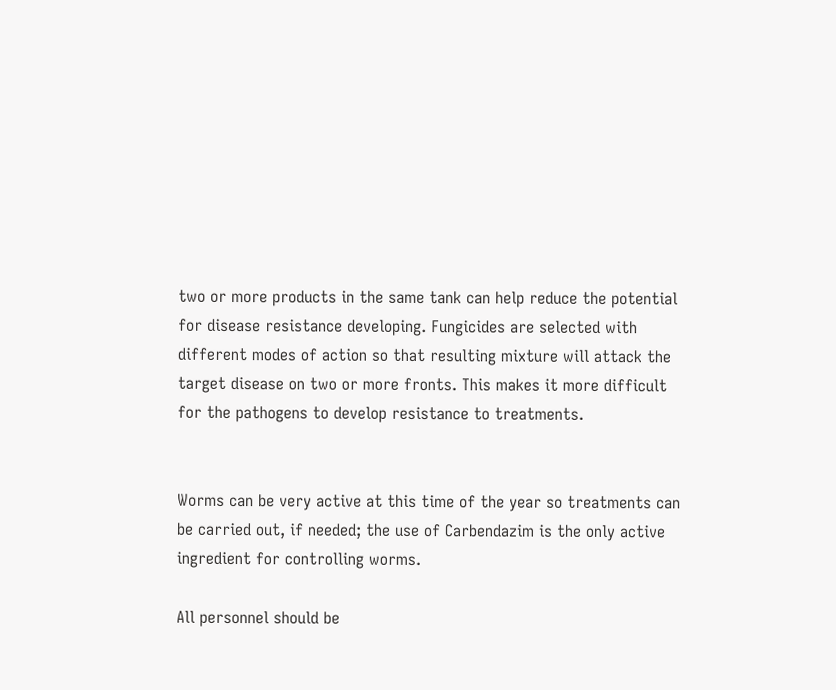two or more products in the same tank can help reduce the potential for disease resistance developing. Fungicides are selected with different modes of action so that resulting mixture will attack the target disease on two or more fronts. This makes it more difficult for the pathogens to develop resistance to treatments.


Worms can be very active at this time of the year so treatments can be carried out, if needed; the use of Carbendazim is the only active ingredient for controlling worms.

All personnel should be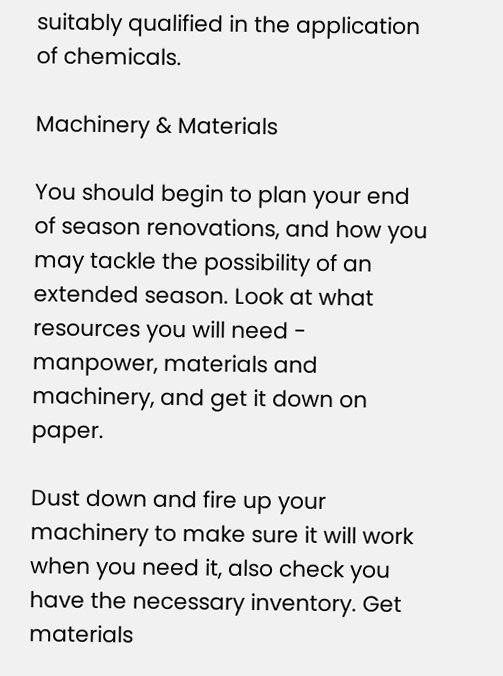suitably qualified in the application of chemicals.

Machinery & Materials

You should begin to plan your end of season renovations, and how you may tackle the possibility of an extended season. Look at what resources you will need - manpower, materials and machinery, and get it down on paper.

Dust down and fire up your machinery to make sure it will work when you need it, also check you have the necessary inventory. Get materials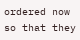ordered now so that they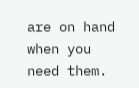are on hand when you need them.